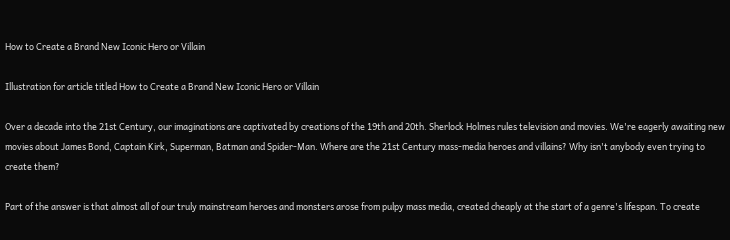How to Create a Brand New Iconic Hero or Villain

Illustration for article titled How to Create a Brand New Iconic Hero or Villain

Over a decade into the 21st Century, our imaginations are captivated by creations of the 19th and 20th. Sherlock Holmes rules television and movies. We're eagerly awaiting new movies about James Bond, Captain Kirk, Superman, Batman and Spider-Man. Where are the 21st Century mass-media heroes and villains? Why isn't anybody even trying to create them?

Part of the answer is that almost all of our truly mainstream heroes and monsters arose from pulpy mass media, created cheaply at the start of a genre's lifespan. To create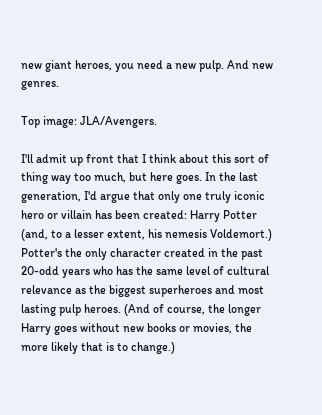new giant heroes, you need a new pulp. And new genres.

Top image: JLA/Avengers.

I'll admit up front that I think about this sort of thing way too much, but here goes. In the last generation, I'd argue that only one truly iconic hero or villain has been created: Harry Potter (and, to a lesser extent, his nemesis Voldemort.) Potter's the only character created in the past 20-odd years who has the same level of cultural relevance as the biggest superheroes and most lasting pulp heroes. (And of course, the longer Harry goes without new books or movies, the more likely that is to change.)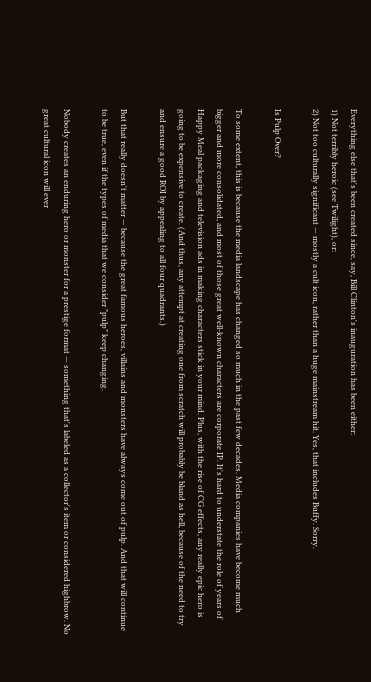Everything else that's been created since, say, Bill Clinton's inauguration has been either:
1) Not terribly heroic (see Twilight), or:
2) Not too culturally significant — mostly a cult icon, rather than a huge mainstream hit. Yes, that includes Buffy. Sorry.

Is Pulp Over?

To some extent, this is because the media landscape has changed so much in the past few decades. Media companies have become much bigger and more consolidated, and most of those great well-known characters are corporate IP. It's hard to understate the role of years of Happy Meal packaging and television ads in making characters stick in your mind. Plus, with the rise of CG effects, any really epic hero is going to be expensive to create. (And thus, any attempt at creating one from scratch will probably be bland as hell, because of the need to try and ensure a good ROI by appealing to all four quadrants.)

But that really doesn't matter — because the great famous heroes, villains and monsters have always come out of pulp. And that will continue to be true, even if the types of media that we consider "pulp" keep changing.

Nobody creates an enduring hero or monster for a prestige format — something that's labeled as a collector's item or considered highbrow. No great cultural icon will ever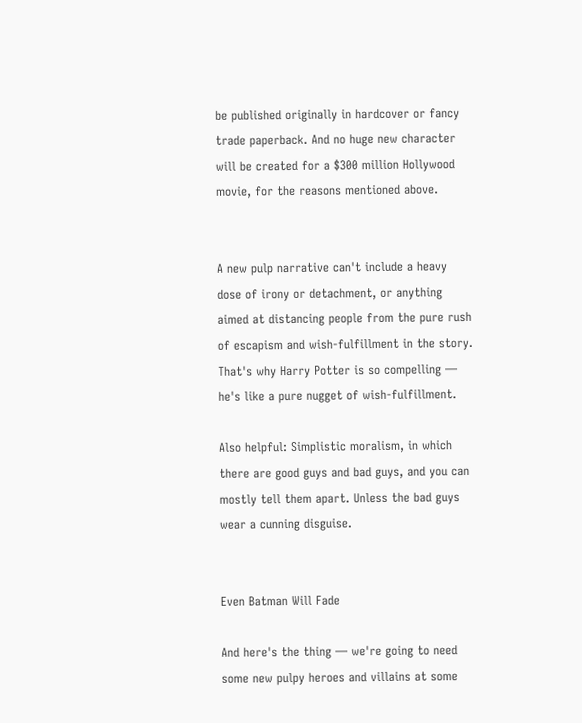be published originally in hardcover or fancy trade paperback. And no huge new character will be created for a $300 million Hollywood movie, for the reasons mentioned above.


A new pulp narrative can't include a heavy dose of irony or detachment, or anything aimed at distancing people from the pure rush of escapism and wish-fulfillment in the story. That's why Harry Potter is so compelling — he's like a pure nugget of wish-fulfillment.

Also helpful: Simplistic moralism, in which there are good guys and bad guys, and you can mostly tell them apart. Unless the bad guys wear a cunning disguise.


Even Batman Will Fade

And here's the thing — we're going to need some new pulpy heroes and villains at some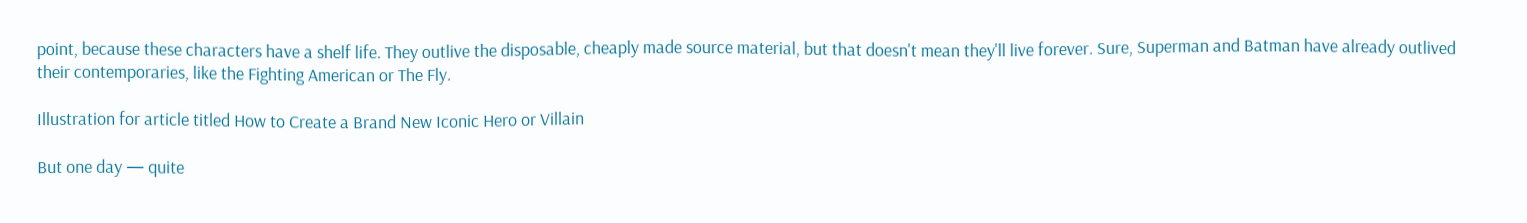point, because these characters have a shelf life. They outlive the disposable, cheaply made source material, but that doesn't mean they'll live forever. Sure, Superman and Batman have already outlived their contemporaries, like the Fighting American or The Fly.

Illustration for article titled How to Create a Brand New Iconic Hero or Villain

But one day — quite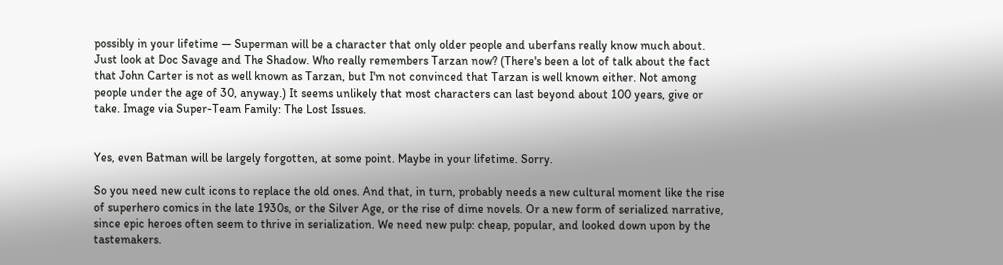possibly in your lifetime — Superman will be a character that only older people and uberfans really know much about. Just look at Doc Savage and The Shadow. Who really remembers Tarzan now? (There's been a lot of talk about the fact that John Carter is not as well known as Tarzan, but I'm not convinced that Tarzan is well known either. Not among people under the age of 30, anyway.) It seems unlikely that most characters can last beyond about 100 years, give or take. Image via Super-Team Family: The Lost Issues.


Yes, even Batman will be largely forgotten, at some point. Maybe in your lifetime. Sorry.

So you need new cult icons to replace the old ones. And that, in turn, probably needs a new cultural moment like the rise of superhero comics in the late 1930s, or the Silver Age, or the rise of dime novels. Or a new form of serialized narrative, since epic heroes often seem to thrive in serialization. We need new pulp: cheap, popular, and looked down upon by the tastemakers.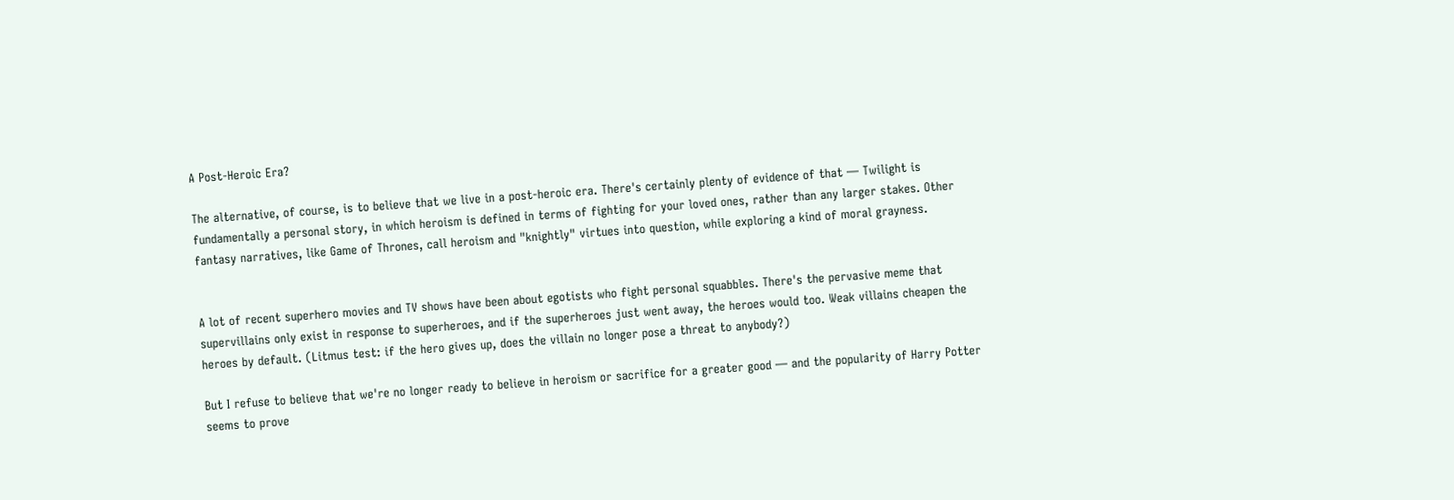A Post-Heroic Era?

The alternative, of course, is to believe that we live in a post-heroic era. There's certainly plenty of evidence of that — Twilight is fundamentally a personal story, in which heroism is defined in terms of fighting for your loved ones, rather than any larger stakes. Other fantasy narratives, like Game of Thrones, call heroism and "knightly" virtues into question, while exploring a kind of moral grayness.


A lot of recent superhero movies and TV shows have been about egotists who fight personal squabbles. There's the pervasive meme that supervillains only exist in response to superheroes, and if the superheroes just went away, the heroes would too. Weak villains cheapen the heroes by default. (Litmus test: if the hero gives up, does the villain no longer pose a threat to anybody?)

But I refuse to believe that we're no longer ready to believe in heroism or sacrifice for a greater good — and the popularity of Harry Potter seems to prove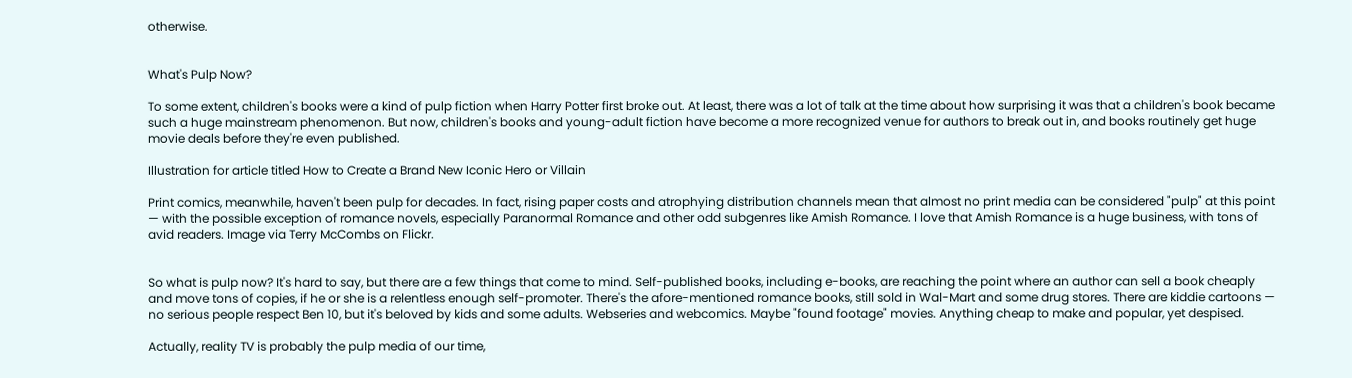otherwise.


What's Pulp Now?

To some extent, children's books were a kind of pulp fiction when Harry Potter first broke out. At least, there was a lot of talk at the time about how surprising it was that a children's book became such a huge mainstream phenomenon. But now, children's books and young-adult fiction have become a more recognized venue for authors to break out in, and books routinely get huge movie deals before they're even published.

Illustration for article titled How to Create a Brand New Iconic Hero or Villain

Print comics, meanwhile, haven't been pulp for decades. In fact, rising paper costs and atrophying distribution channels mean that almost no print media can be considered "pulp" at this point — with the possible exception of romance novels, especially Paranormal Romance and other odd subgenres like Amish Romance. I love that Amish Romance is a huge business, with tons of avid readers. Image via Terry McCombs on Flickr.


So what is pulp now? It's hard to say, but there are a few things that come to mind. Self-published books, including e-books, are reaching the point where an author can sell a book cheaply and move tons of copies, if he or she is a relentless enough self-promoter. There's the afore-mentioned romance books, still sold in Wal-Mart and some drug stores. There are kiddie cartoons — no serious people respect Ben 10, but it's beloved by kids and some adults. Webseries and webcomics. Maybe "found footage" movies. Anything cheap to make and popular, yet despised.

Actually, reality TV is probably the pulp media of our time,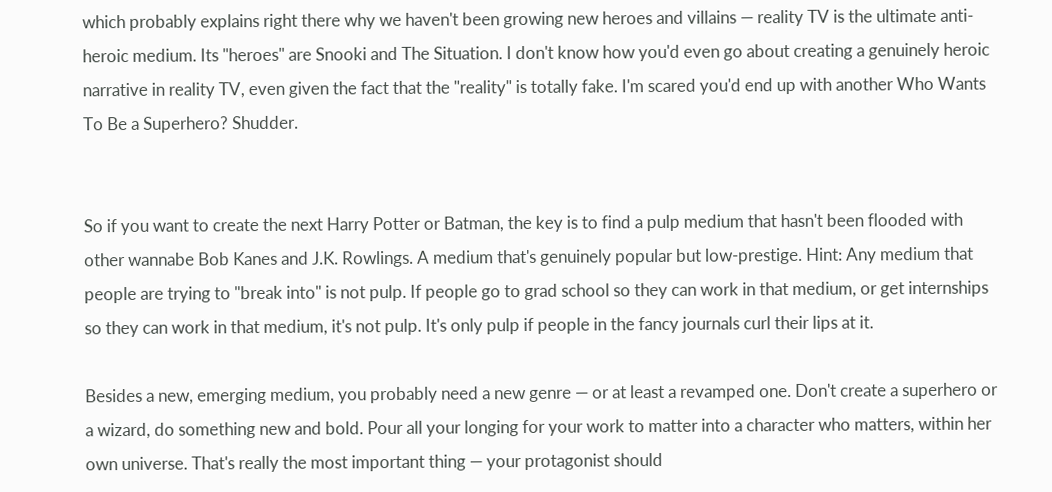which probably explains right there why we haven't been growing new heroes and villains — reality TV is the ultimate anti-heroic medium. Its "heroes" are Snooki and The Situation. I don't know how you'd even go about creating a genuinely heroic narrative in reality TV, even given the fact that the "reality" is totally fake. I'm scared you'd end up with another Who Wants To Be a Superhero? Shudder.


So if you want to create the next Harry Potter or Batman, the key is to find a pulp medium that hasn't been flooded with other wannabe Bob Kanes and J.K. Rowlings. A medium that's genuinely popular but low-prestige. Hint: Any medium that people are trying to "break into" is not pulp. If people go to grad school so they can work in that medium, or get internships so they can work in that medium, it's not pulp. It's only pulp if people in the fancy journals curl their lips at it.

Besides a new, emerging medium, you probably need a new genre — or at least a revamped one. Don't create a superhero or a wizard, do something new and bold. Pour all your longing for your work to matter into a character who matters, within her own universe. That's really the most important thing — your protagonist should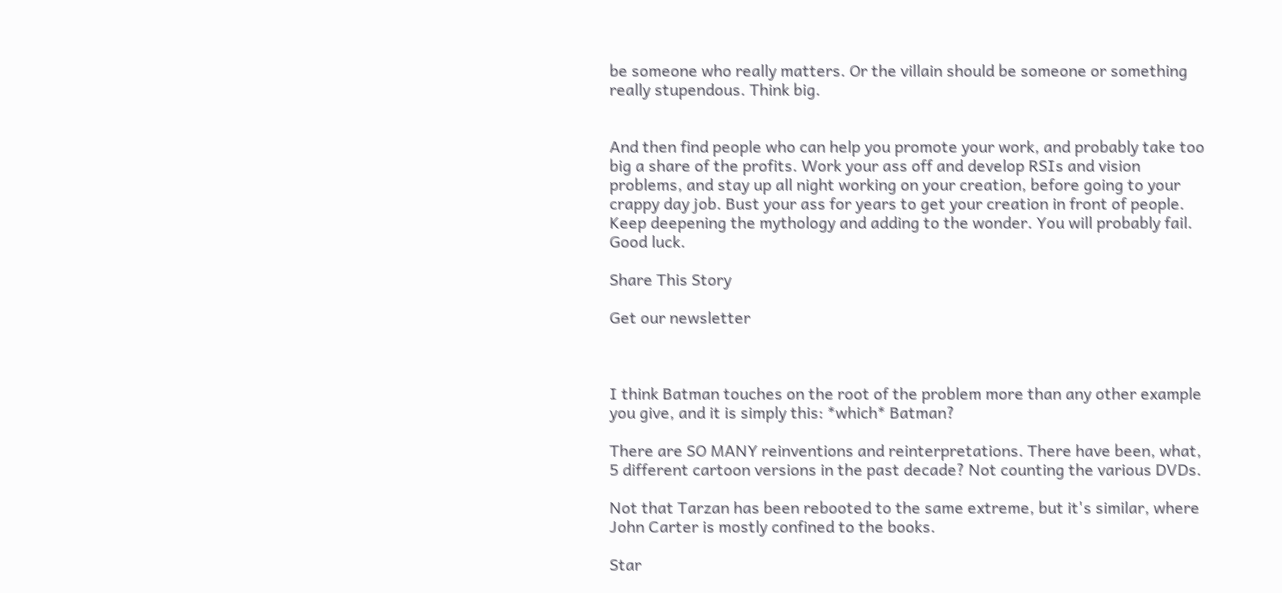be someone who really matters. Or the villain should be someone or something really stupendous. Think big.


And then find people who can help you promote your work, and probably take too big a share of the profits. Work your ass off and develop RSIs and vision problems, and stay up all night working on your creation, before going to your crappy day job. Bust your ass for years to get your creation in front of people. Keep deepening the mythology and adding to the wonder. You will probably fail. Good luck.

Share This Story

Get our newsletter



I think Batman touches on the root of the problem more than any other example you give, and it is simply this: *which* Batman?

There are SO MANY reinventions and reinterpretations. There have been, what, 5 different cartoon versions in the past decade? Not counting the various DVDs.

Not that Tarzan has been rebooted to the same extreme, but it's similar, where John Carter is mostly confined to the books.

Star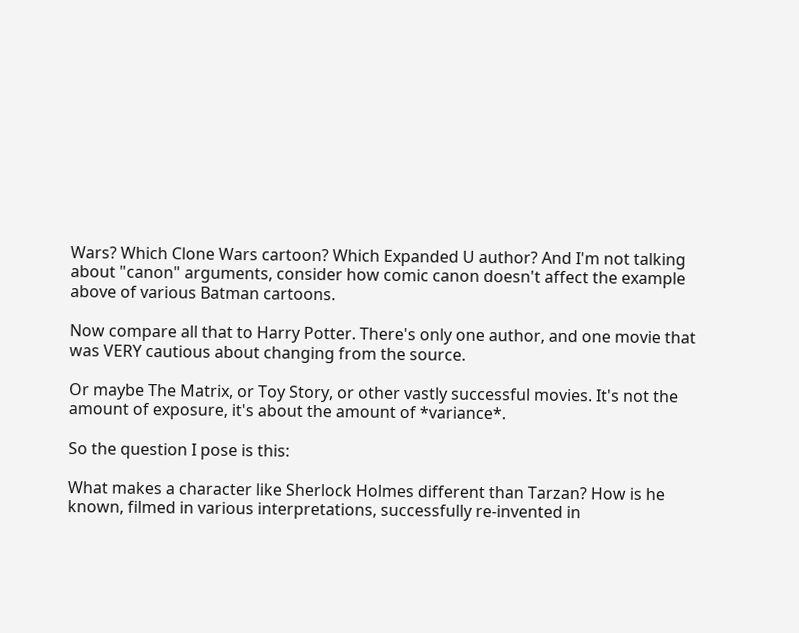Wars? Which Clone Wars cartoon? Which Expanded U author? And I'm not talking about "canon" arguments, consider how comic canon doesn't affect the example above of various Batman cartoons.

Now compare all that to Harry Potter. There's only one author, and one movie that was VERY cautious about changing from the source.

Or maybe The Matrix, or Toy Story, or other vastly successful movies. It's not the amount of exposure, it's about the amount of *variance*.

So the question I pose is this:

What makes a character like Sherlock Holmes different than Tarzan? How is he known, filmed in various interpretations, successfully re-invented in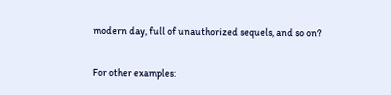modern day, full of unauthorized sequels, and so on?

For other examples: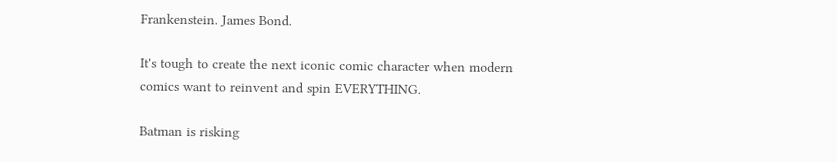Frankenstein. James Bond.

It's tough to create the next iconic comic character when modern comics want to reinvent and spin EVERYTHING.

Batman is risking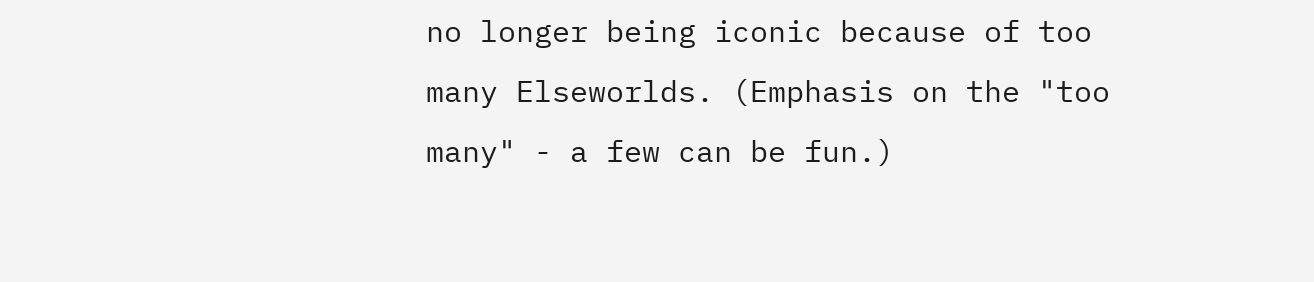no longer being iconic because of too many Elseworlds. (Emphasis on the "too many" - a few can be fun.)